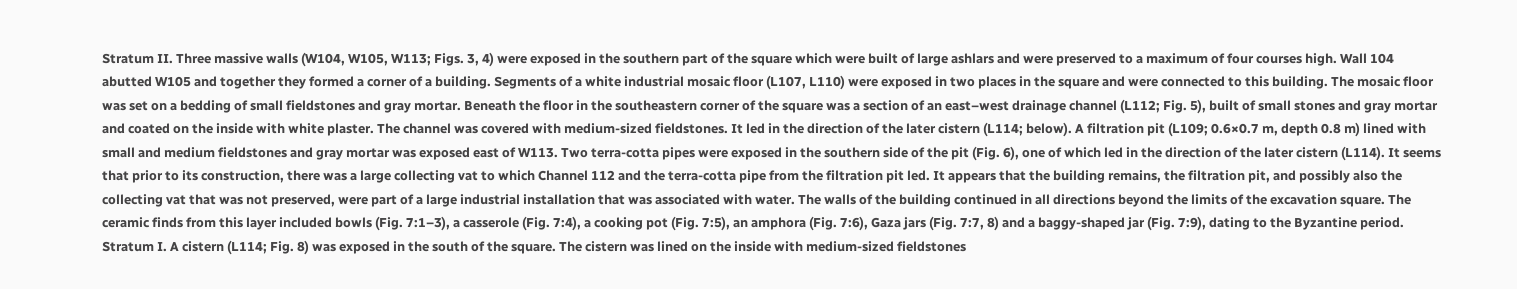Stratum II. Three massive walls (W104, W105, W113; Figs. 3, 4) were exposed in the southern part of the square which were built of large ashlars and were preserved to a maximum of four courses high. Wall 104 abutted W105 and together they formed a corner of a building. Segments of a white industrial mosaic floor (L107, L110) were exposed in two places in the square and were connected to this building. The mosaic floor was set on a bedding of small fieldstones and gray mortar. Beneath the floor in the southeastern corner of the square was a section of an east–west drainage channel (L112; Fig. 5), built of small stones and gray mortar and coated on the inside with white plaster. The channel was covered with medium-sized fieldstones. It led in the direction of the later cistern (L114; below). A filtration pit (L109; 0.6×0.7 m, depth 0.8 m) lined with small and medium fieldstones and gray mortar was exposed east of W113. Two terra-cotta pipes were exposed in the southern side of the pit (Fig. 6), one of which led in the direction of the later cistern (L114). It seems that prior to its construction, there was a large collecting vat to which Channel 112 and the terra-cotta pipe from the filtration pit led. It appears that the building remains, the filtration pit, and possibly also the collecting vat that was not preserved, were part of a large industrial installation that was associated with water. The walls of the building continued in all directions beyond the limits of the excavation square. The ceramic finds from this layer included bowls (Fig. 7:1–3), a casserole (Fig. 7:4), a cooking pot (Fig. 7:5), an amphora (Fig. 7:6), Gaza jars (Fig. 7:7, 8) and a baggy-shaped jar (Fig. 7:9), dating to the Byzantine period.
Stratum I. A cistern (L114; Fig. 8) was exposed in the south of the square. The cistern was lined on the inside with medium-sized fieldstones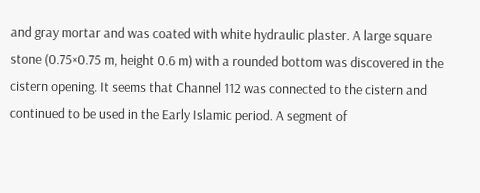and gray mortar and was coated with white hydraulic plaster. A large square stone (0.75×0.75 m, height 0.6 m) with a rounded bottom was discovered in the cistern opening. It seems that Channel 112 was connected to the cistern and continued to be used in the Early Islamic period. A segment of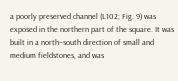a poorly preserved channel (L102; Fig. 9) was exposed in the northern part of the square. It was built in a north–south direction of small and medium fieldstones, and was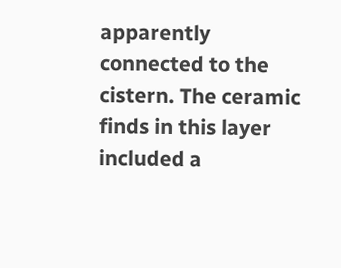apparently connected to the cistern. The ceramic finds in this layer included a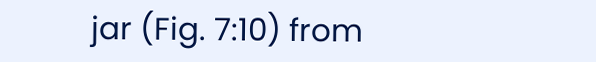jar (Fig. 7:10) from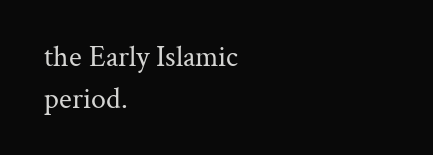the Early Islamic period.